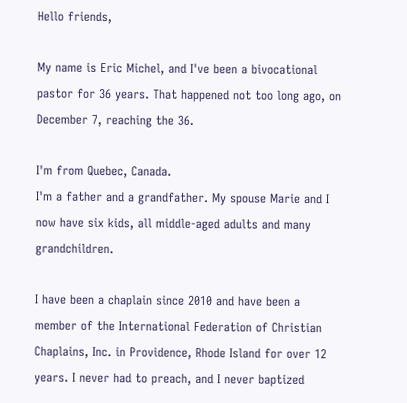Hello friends,

My name is Eric Michel, and I've been a bivocational pastor for 36 years. That happened not too long ago, on  December 7, reaching the 36.

I'm from Quebec, Canada.
I'm a father and a grandfather. My spouse Marie and I now have six kids, all middle-aged adults and many grandchildren.

I have been a chaplain since 2010 and have been a member of the International Federation of Christian Chaplains, Inc. in Providence, Rhode Island for over 12 years. I never had to preach, and I never baptized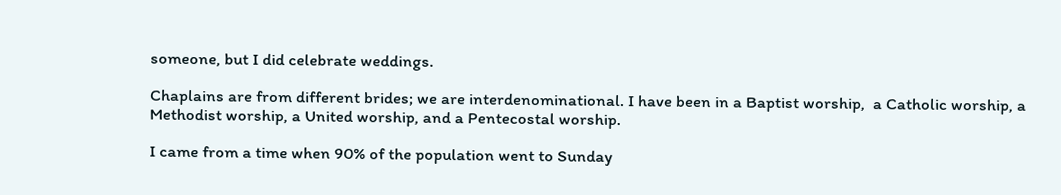someone, but I did celebrate weddings.

Chaplains are from different brides; we are interdenominational. I have been in a Baptist worship,  a Catholic worship, a Methodist worship, a United worship, and a Pentecostal worship.

I came from a time when 90% of the population went to Sunday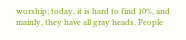worship; today, it is hard to find 10%, and mainly, they have all gray heads. People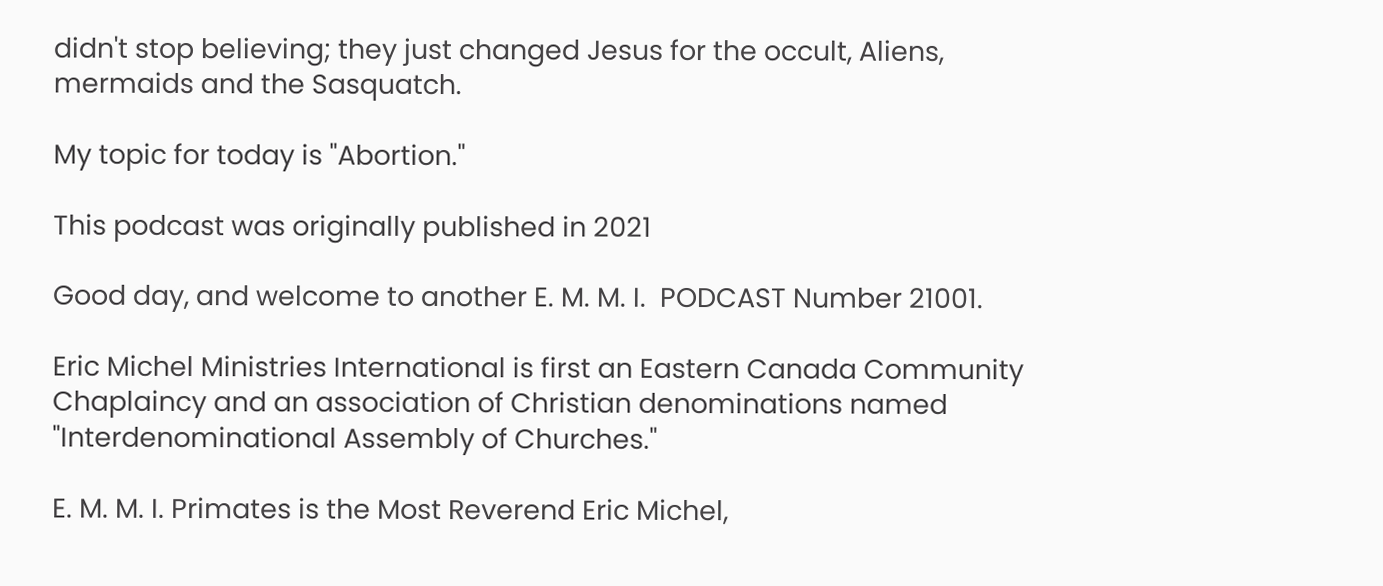didn't stop believing; they just changed Jesus for the occult, Aliens,  mermaids and the Sasquatch.

My topic for today is "Abortion."

This podcast was originally published in 2021

Good day, and welcome to another E. M. M. I.  PODCAST Number 21001.

Eric Michel Ministries International is first an Eastern Canada Community Chaplaincy and an association of Christian denominations named "Interdenominational Assembly of Churches."

E. M. M. I. Primates is the Most Reverend Eric Michel,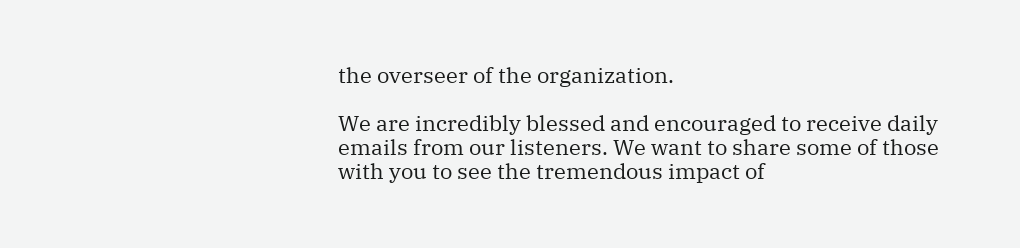the overseer of the organization.

We are incredibly blessed and encouraged to receive daily emails from our listeners. We want to share some of those with you to see the tremendous impact of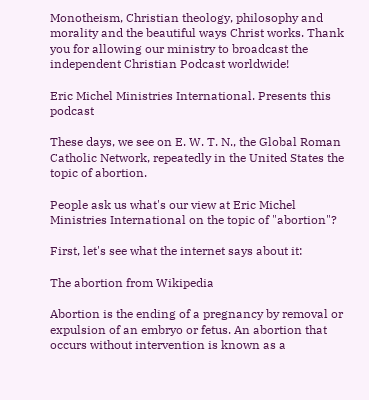Monotheism, Christian theology, philosophy and morality and the beautiful ways Christ works. Thank you for allowing our ministry to broadcast the independent Christian Podcast worldwide!

Eric Michel Ministries International. Presents this podcast

These days, we see on E. W. T. N., the Global Roman Catholic Network, repeatedly in the United States the topic of abortion.

People ask us what's our view at Eric Michel Ministries International on the topic of "abortion"?

First, let's see what the internet says about it:

The abortion from Wikipedia

Abortion is the ending of a pregnancy by removal or expulsion of an embryo or fetus. An abortion that occurs without intervention is known as a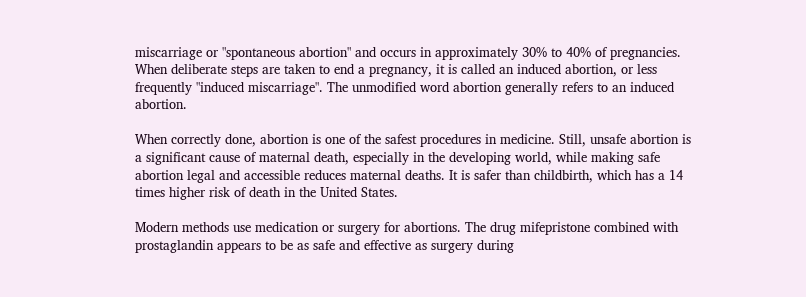miscarriage or "spontaneous abortion" and occurs in approximately 30% to 40% of pregnancies. When deliberate steps are taken to end a pregnancy, it is called an induced abortion, or less frequently "induced miscarriage". The unmodified word abortion generally refers to an induced abortion.

When correctly done, abortion is one of the safest procedures in medicine. Still, unsafe abortion is a significant cause of maternal death, especially in the developing world, while making safe abortion legal and accessible reduces maternal deaths. It is safer than childbirth, which has a 14 times higher risk of death in the United States.

Modern methods use medication or surgery for abortions. The drug mifepristone combined with prostaglandin appears to be as safe and effective as surgery during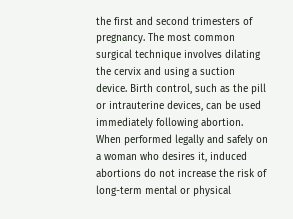the first and second trimesters of pregnancy. The most common surgical technique involves dilating the cervix and using a suction device. Birth control, such as the pill or intrauterine devices, can be used immediately following abortion. When performed legally and safely on a woman who desires it, induced abortions do not increase the risk of long-term mental or physical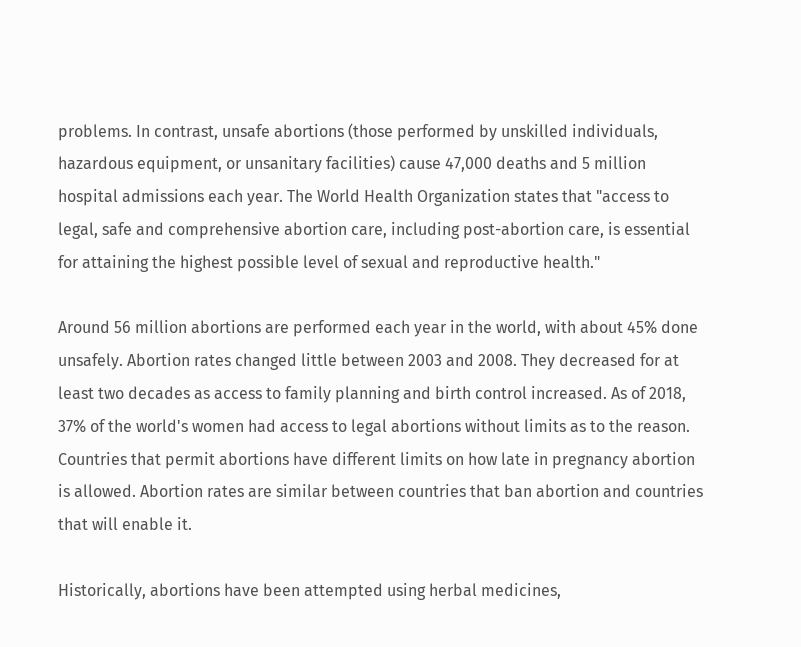problems. In contrast, unsafe abortions (those performed by unskilled individuals, hazardous equipment, or unsanitary facilities) cause 47,000 deaths and 5 million hospital admissions each year. The World Health Organization states that "access to legal, safe and comprehensive abortion care, including post-abortion care, is essential for attaining the highest possible level of sexual and reproductive health."

Around 56 million abortions are performed each year in the world, with about 45% done unsafely. Abortion rates changed little between 2003 and 2008. They decreased for at least two decades as access to family planning and birth control increased. As of 2018, 37% of the world's women had access to legal abortions without limits as to the reason. Countries that permit abortions have different limits on how late in pregnancy abortion is allowed. Abortion rates are similar between countries that ban abortion and countries that will enable it.

Historically, abortions have been attempted using herbal medicines,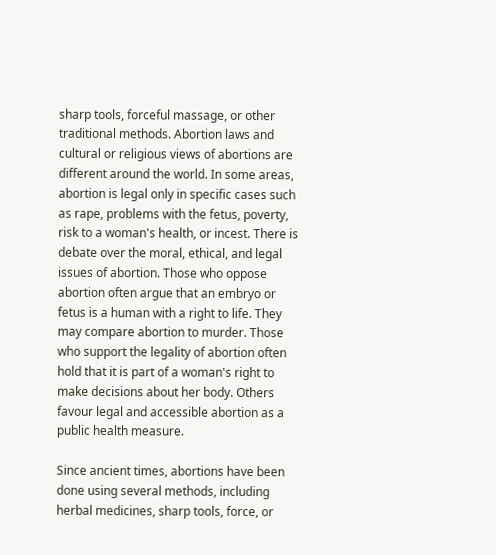sharp tools, forceful massage, or other traditional methods. Abortion laws and cultural or religious views of abortions are different around the world. In some areas, abortion is legal only in specific cases such as rape, problems with the fetus, poverty, risk to a woman's health, or incest. There is debate over the moral, ethical, and legal issues of abortion. Those who oppose abortion often argue that an embryo or fetus is a human with a right to life. They may compare abortion to murder. Those who support the legality of abortion often hold that it is part of a woman's right to make decisions about her body. Others favour legal and accessible abortion as a public health measure.

Since ancient times, abortions have been done using several methods, including herbal medicines, sharp tools, force, or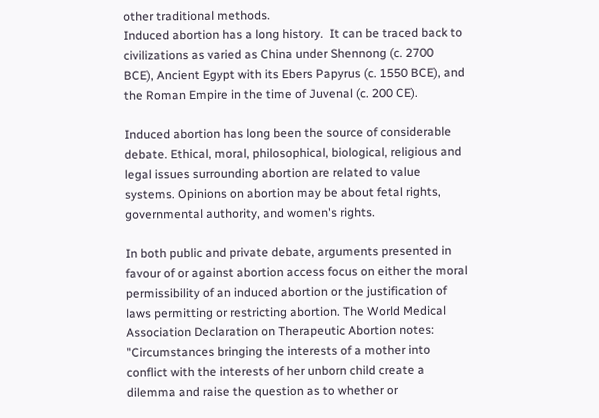other traditional methods.
Induced abortion has a long history.  It can be traced back to civilizations as varied as China under Shennong (c. 2700 BCE), Ancient Egypt with its Ebers Papyrus (c. 1550 BCE), and the Roman Empire in the time of Juvenal (c. 200 CE).

Induced abortion has long been the source of considerable debate. Ethical, moral, philosophical, biological, religious and legal issues surrounding abortion are related to value systems. Opinions on abortion may be about fetal rights, governmental authority, and women's rights.

In both public and private debate, arguments presented in favour of or against abortion access focus on either the moral permissibility of an induced abortion or the justification of laws permitting or restricting abortion. The World Medical Association Declaration on Therapeutic Abortion notes: "Circumstances bringing the interests of a mother into conflict with the interests of her unborn child create a dilemma and raise the question as to whether or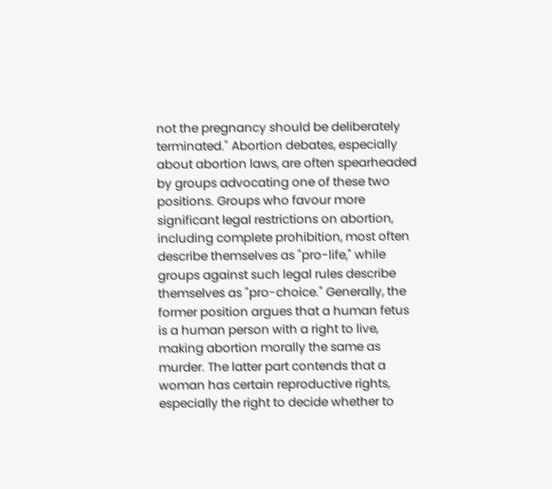not the pregnancy should be deliberately terminated." Abortion debates, especially about abortion laws, are often spearheaded by groups advocating one of these two positions. Groups who favour more significant legal restrictions on abortion, including complete prohibition, most often describe themselves as "pro-life," while groups against such legal rules describe themselves as "pro-choice." Generally, the former position argues that a human fetus is a human person with a right to live, making abortion morally the same as murder. The latter part contends that a woman has certain reproductive rights, especially the right to decide whether to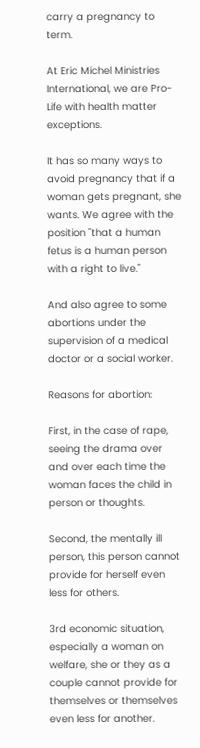carry a pregnancy to term.

At Eric Michel Ministries International, we are Pro-Life with health matter exceptions.

It has so many ways to avoid pregnancy that if a woman gets pregnant, she wants. We agree with the position "that a human fetus is a human person with a right to live."

And also agree to some abortions under the supervision of a medical doctor or a social worker.

Reasons for abortion:

First, in the case of rape, seeing the drama over and over each time the woman faces the child in person or thoughts.

Second, the mentally ill person, this person cannot provide for herself even less for others.

3rd economic situation, especially a woman on welfare, she or they as a couple cannot provide for themselves or themselves even less for another.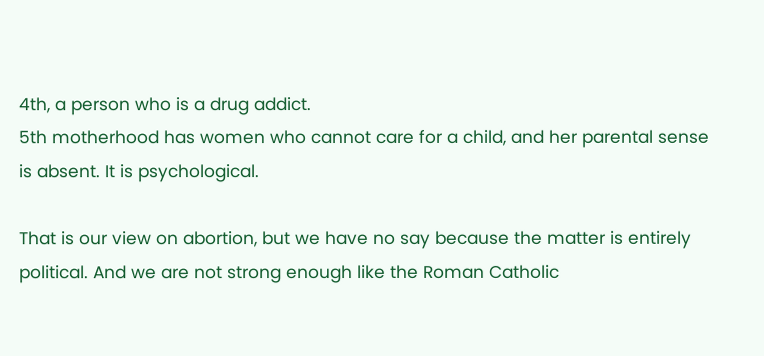4th, a person who is a drug addict.
5th motherhood has women who cannot care for a child, and her parental sense is absent. It is psychological.

That is our view on abortion, but we have no say because the matter is entirely political. And we are not strong enough like the Roman Catholic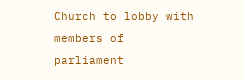Church to lobby with members of parliament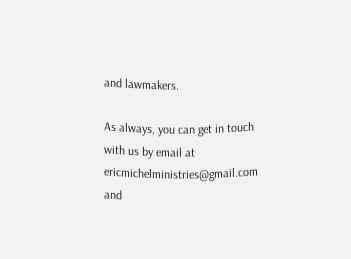and lawmakers.

As always, you can get in touch with us by email at ericmichelministries@gmail.com and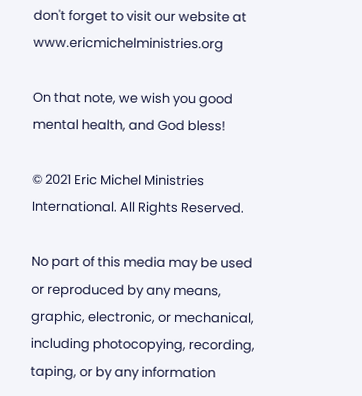don't forget to visit our website at www.ericmichelministries.org

On that note, we wish you good mental health, and God bless!

© 2021 Eric Michel Ministries International. All Rights Reserved.

No part of this media may be used or reproduced by any means, graphic, electronic, or mechanical, including photocopying, recording, taping, or by any information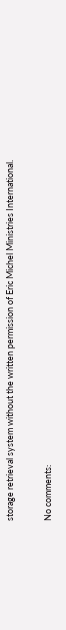storage retrieval system without the written permission of Eric Michel Ministries International.

No comments: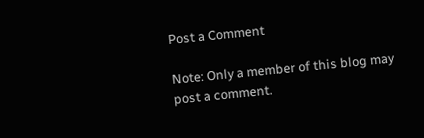Post a Comment

Note: Only a member of this blog may post a comment.